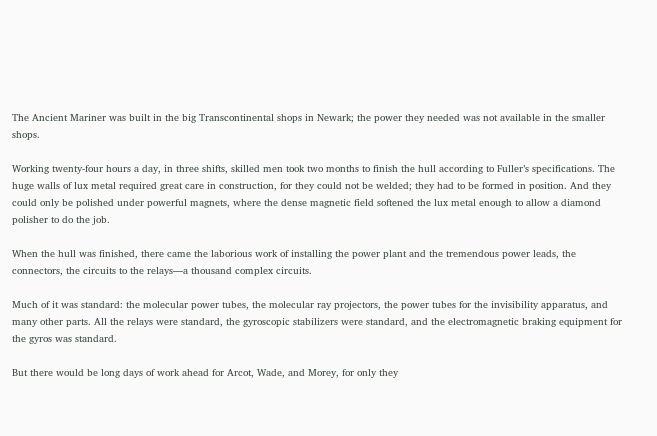The Ancient Mariner was built in the big Transcontinental shops in Newark; the power they needed was not available in the smaller shops.

Working twenty-four hours a day, in three shifts, skilled men took two months to finish the hull according to Fuller’s specifications. The huge walls of lux metal required great care in construction, for they could not be welded; they had to be formed in position. And they could only be polished under powerful magnets, where the dense magnetic field softened the lux metal enough to allow a diamond polisher to do the job.

When the hull was finished, there came the laborious work of installing the power plant and the tremendous power leads, the connectors, the circuits to the relays—a thousand complex circuits.

Much of it was standard: the molecular power tubes, the molecular ray projectors, the power tubes for the invisibility apparatus, and many other parts. All the relays were standard, the gyroscopic stabilizers were standard, and the electromagnetic braking equipment for the gyros was standard.

But there would be long days of work ahead for Arcot, Wade, and Morey, for only they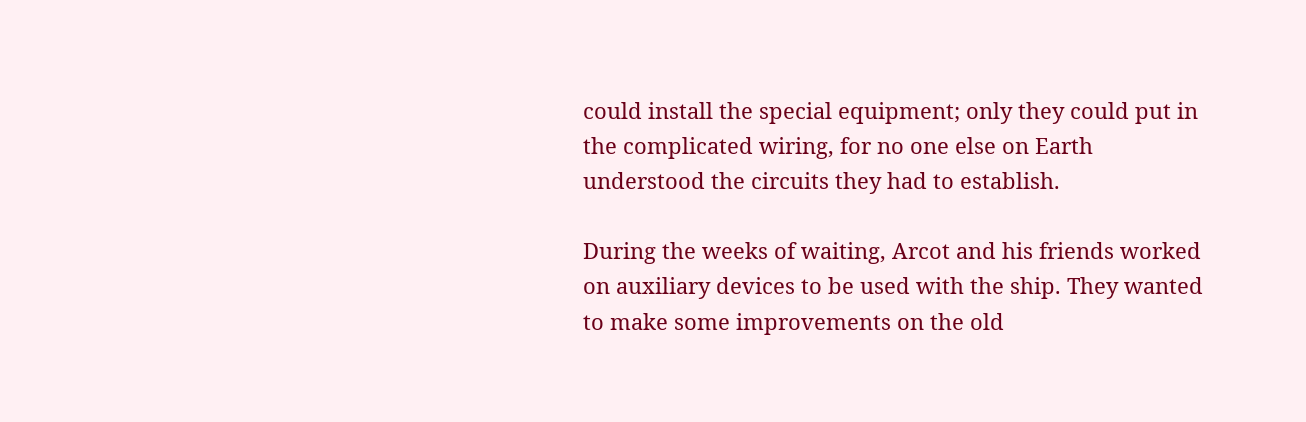could install the special equipment; only they could put in the complicated wiring, for no one else on Earth understood the circuits they had to establish.

During the weeks of waiting, Arcot and his friends worked on auxiliary devices to be used with the ship. They wanted to make some improvements on the old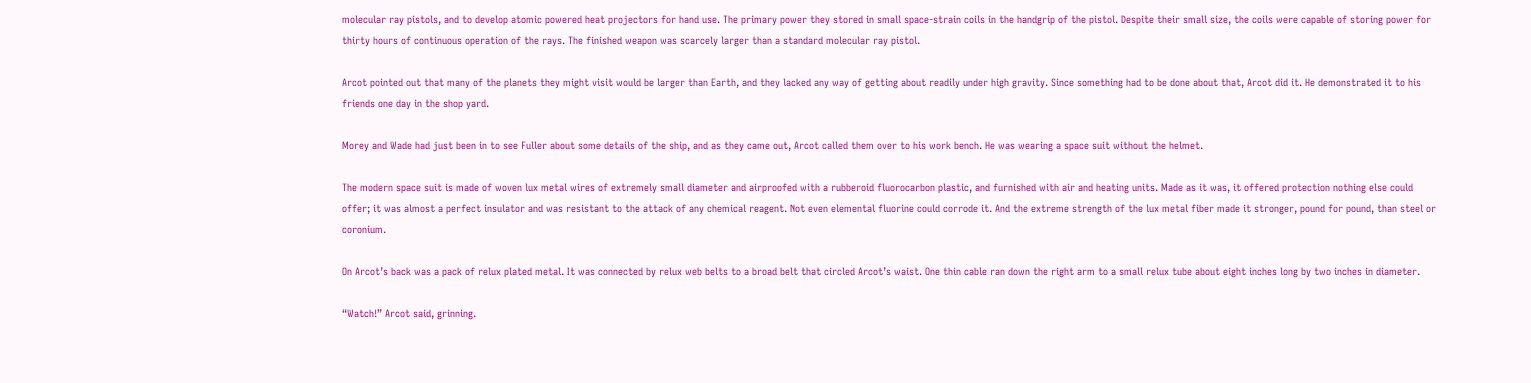molecular ray pistols, and to develop atomic powered heat projectors for hand use. The primary power they stored in small space-strain coils in the handgrip of the pistol. Despite their small size, the coils were capable of storing power for thirty hours of continuous operation of the rays. The finished weapon was scarcely larger than a standard molecular ray pistol.

Arcot pointed out that many of the planets they might visit would be larger than Earth, and they lacked any way of getting about readily under high gravity. Since something had to be done about that, Arcot did it. He demonstrated it to his friends one day in the shop yard.

Morey and Wade had just been in to see Fuller about some details of the ship, and as they came out, Arcot called them over to his work bench. He was wearing a space suit without the helmet.

The modern space suit is made of woven lux metal wires of extremely small diameter and airproofed with a rubberoid fluorocarbon plastic, and furnished with air and heating units. Made as it was, it offered protection nothing else could offer; it was almost a perfect insulator and was resistant to the attack of any chemical reagent. Not even elemental fluorine could corrode it. And the extreme strength of the lux metal fiber made it stronger, pound for pound, than steel or coronium.

On Arcot’s back was a pack of relux plated metal. It was connected by relux web belts to a broad belt that circled Arcot’s waist. One thin cable ran down the right arm to a small relux tube about eight inches long by two inches in diameter.

“Watch!” Arcot said, grinning.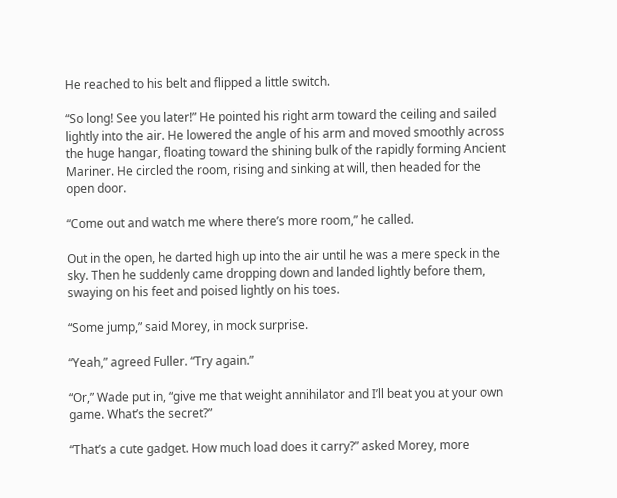He reached to his belt and flipped a little switch.

“So long! See you later!” He pointed his right arm toward the ceiling and sailed lightly into the air. He lowered the angle of his arm and moved smoothly across the huge hangar, floating toward the shining bulk of the rapidly forming Ancient Mariner. He circled the room, rising and sinking at will, then headed for the open door.

“Come out and watch me where there’s more room,” he called.

Out in the open, he darted high up into the air until he was a mere speck in the sky. Then he suddenly came dropping down and landed lightly before them, swaying on his feet and poised lightly on his toes.

“Some jump,” said Morey, in mock surprise.

“Yeah,” agreed Fuller. “Try again.”

“Or,” Wade put in, “give me that weight annihilator and I’ll beat you at your own game. What’s the secret?”

“That’s a cute gadget. How much load does it carry?” asked Morey, more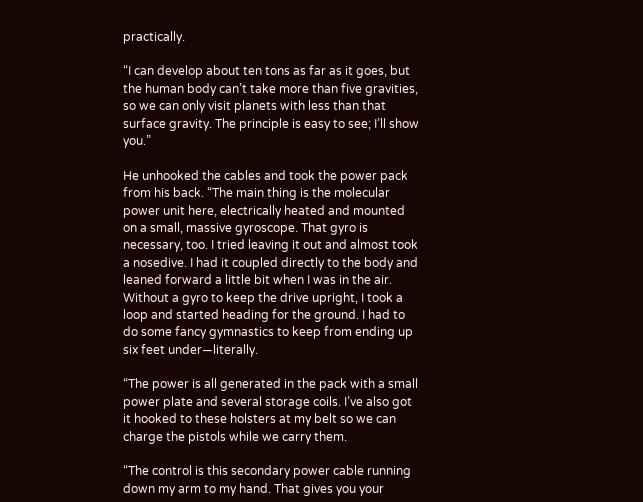practically.

“I can develop about ten tons as far as it goes, but the human body can’t take more than five gravities, so we can only visit planets with less than that surface gravity. The principle is easy to see; I’ll show you.”

He unhooked the cables and took the power pack from his back. “The main thing is the molecular power unit here, electrically heated and mounted on a small, massive gyroscope. That gyro is necessary, too. I tried leaving it out and almost took a nosedive. I had it coupled directly to the body and leaned forward a little bit when I was in the air. Without a gyro to keep the drive upright, I took a loop and started heading for the ground. I had to do some fancy gymnastics to keep from ending up six feet under—literally.

“The power is all generated in the pack with a small power plate and several storage coils. I’ve also got it hooked to these holsters at my belt so we can charge the pistols while we carry them.

“The control is this secondary power cable running down my arm to my hand. That gives you your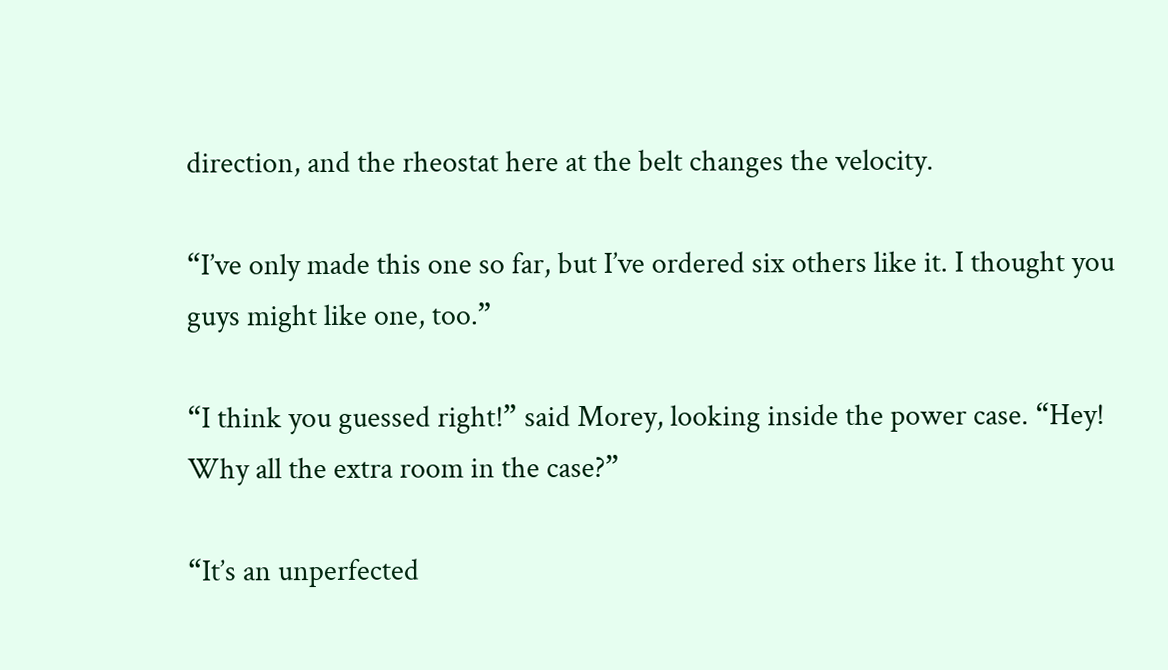direction, and the rheostat here at the belt changes the velocity.

“I’ve only made this one so far, but I’ve ordered six others like it. I thought you guys might like one, too.”

“I think you guessed right!” said Morey, looking inside the power case. “Hey! Why all the extra room in the case?”

“It’s an unperfected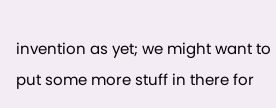invention as yet; we might want to put some more stuff in there for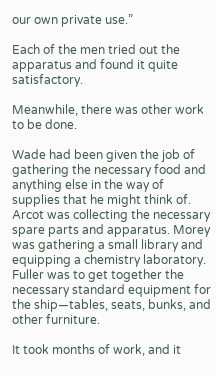our own private use.”

Each of the men tried out the apparatus and found it quite satisfactory.

Meanwhile, there was other work to be done.

Wade had been given the job of gathering the necessary food and anything else in the way of supplies that he might think of. Arcot was collecting the necessary spare parts and apparatus. Morey was gathering a small library and equipping a chemistry laboratory. Fuller was to get together the necessary standard equipment for the ship—tables, seats, bunks, and other furniture.

It took months of work, and it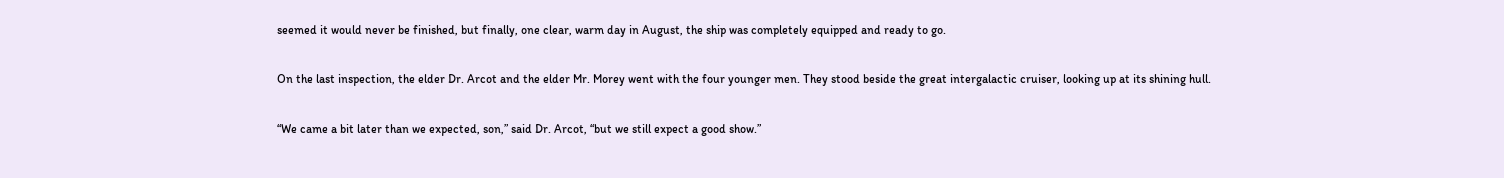seemed it would never be finished, but finally, one clear, warm day in August, the ship was completely equipped and ready to go.

On the last inspection, the elder Dr. Arcot and the elder Mr. Morey went with the four younger men. They stood beside the great intergalactic cruiser, looking up at its shining hull.

“We came a bit later than we expected, son,” said Dr. Arcot, “but we still expect a good show.”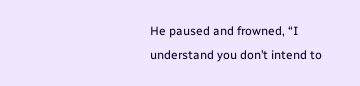He paused and frowned, “I understand you don’t intend to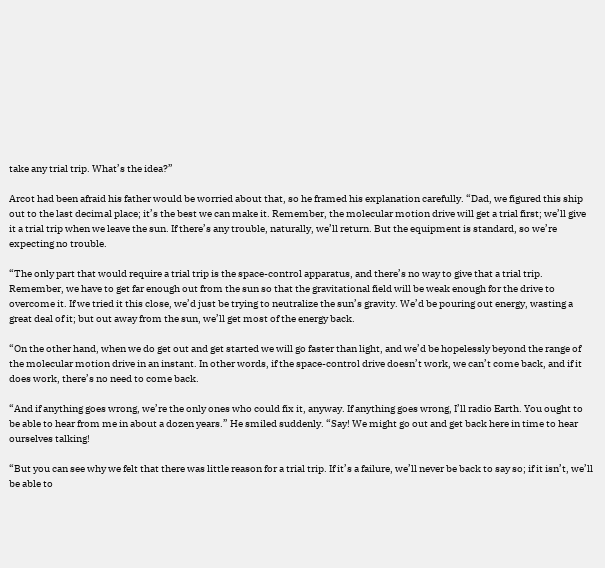take any trial trip. What’s the idea?”

Arcot had been afraid his father would be worried about that, so he framed his explanation carefully. “Dad, we figured this ship out to the last decimal place; it’s the best we can make it. Remember, the molecular motion drive will get a trial first; we’ll give it a trial trip when we leave the sun. If there’s any trouble, naturally, we’ll return. But the equipment is standard, so we’re expecting no trouble.

“The only part that would require a trial trip is the space-control apparatus, and there’s no way to give that a trial trip. Remember, we have to get far enough out from the sun so that the gravitational field will be weak enough for the drive to overcome it. If we tried it this close, we’d just be trying to neutralize the sun’s gravity. We’d be pouring out energy, wasting a great deal of it; but out away from the sun, we’ll get most of the energy back.

“On the other hand, when we do get out and get started we will go faster than light, and we’d be hopelessly beyond the range of the molecular motion drive in an instant. In other words, if the space-control drive doesn’t work, we can’t come back, and if it does work, there’s no need to come back.

“And if anything goes wrong, we’re the only ones who could fix it, anyway. If anything goes wrong, I’ll radio Earth. You ought to be able to hear from me in about a dozen years.” He smiled suddenly. “Say! We might go out and get back here in time to hear ourselves talking!

“But you can see why we felt that there was little reason for a trial trip. If it’s a failure, we’ll never be back to say so; if it isn’t, we’ll be able to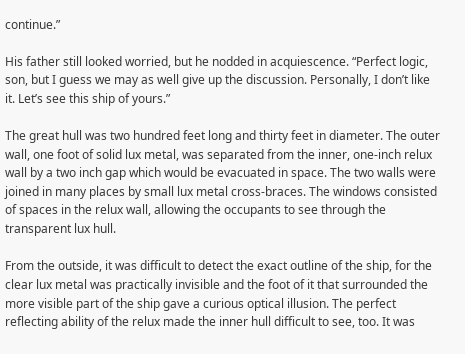continue.”

His father still looked worried, but he nodded in acquiescence. “Perfect logic, son, but I guess we may as well give up the discussion. Personally, I don’t like it. Let’s see this ship of yours.”

The great hull was two hundred feet long and thirty feet in diameter. The outer wall, one foot of solid lux metal, was separated from the inner, one-inch relux wall by a two inch gap which would be evacuated in space. The two walls were joined in many places by small lux metal cross-braces. The windows consisted of spaces in the relux wall, allowing the occupants to see through the transparent lux hull.

From the outside, it was difficult to detect the exact outline of the ship, for the clear lux metal was practically invisible and the foot of it that surrounded the more visible part of the ship gave a curious optical illusion. The perfect reflecting ability of the relux made the inner hull difficult to see, too. It was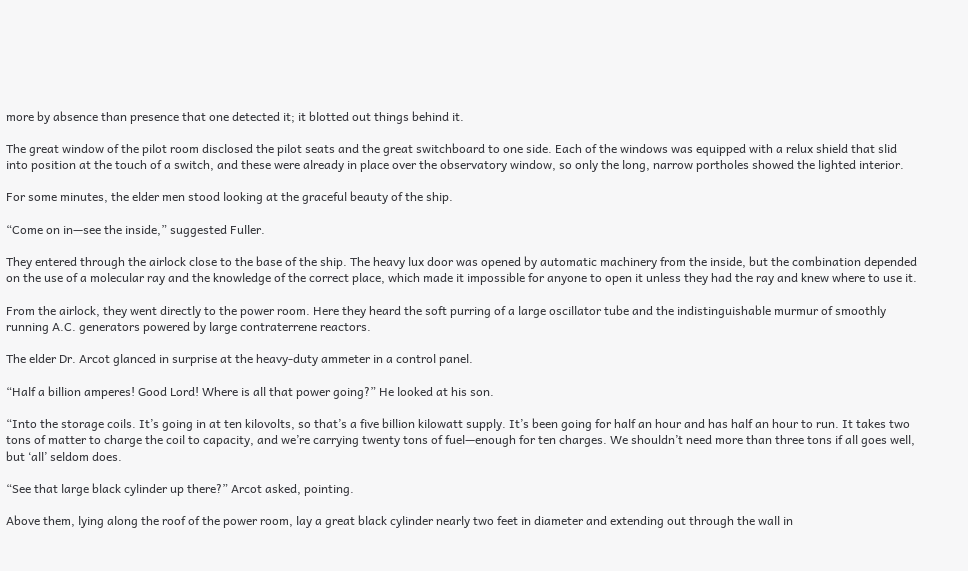more by absence than presence that one detected it; it blotted out things behind it.

The great window of the pilot room disclosed the pilot seats and the great switchboard to one side. Each of the windows was equipped with a relux shield that slid into position at the touch of a switch, and these were already in place over the observatory window, so only the long, narrow portholes showed the lighted interior.

For some minutes, the elder men stood looking at the graceful beauty of the ship.

“Come on in—see the inside,” suggested Fuller.

They entered through the airlock close to the base of the ship. The heavy lux door was opened by automatic machinery from the inside, but the combination depended on the use of a molecular ray and the knowledge of the correct place, which made it impossible for anyone to open it unless they had the ray and knew where to use it.

From the airlock, they went directly to the power room. Here they heard the soft purring of a large oscillator tube and the indistinguishable murmur of smoothly running A.C. generators powered by large contraterrene reactors.

The elder Dr. Arcot glanced in surprise at the heavy-duty ammeter in a control panel.

“Half a billion amperes! Good Lord! Where is all that power going?” He looked at his son.

“Into the storage coils. It’s going in at ten kilovolts, so that’s a five billion kilowatt supply. It’s been going for half an hour and has half an hour to run. It takes two tons of matter to charge the coil to capacity, and we’re carrying twenty tons of fuel—enough for ten charges. We shouldn’t need more than three tons if all goes well, but ‘all’ seldom does.

“See that large black cylinder up there?” Arcot asked, pointing.

Above them, lying along the roof of the power room, lay a great black cylinder nearly two feet in diameter and extending out through the wall in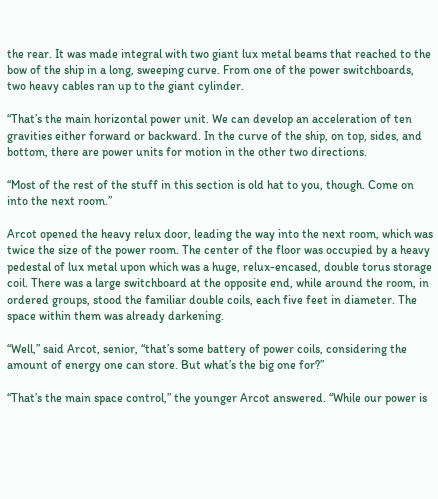the rear. It was made integral with two giant lux metal beams that reached to the bow of the ship in a long, sweeping curve. From one of the power switchboards, two heavy cables ran up to the giant cylinder.

“That’s the main horizontal power unit. We can develop an acceleration of ten gravities either forward or backward. In the curve of the ship, on top, sides, and bottom, there are power units for motion in the other two directions.

“Most of the rest of the stuff in this section is old hat to you, though. Come on into the next room.”

Arcot opened the heavy relux door, leading the way into the next room, which was twice the size of the power room. The center of the floor was occupied by a heavy pedestal of lux metal upon which was a huge, relux-encased, double torus storage coil. There was a large switchboard at the opposite end, while around the room, in ordered groups, stood the familiar double coils, each five feet in diameter. The space within them was already darkening.

“Well,” said Arcot, senior, “that’s some battery of power coils, considering the amount of energy one can store. But what’s the big one for?”

“That’s the main space control,” the younger Arcot answered. “While our power is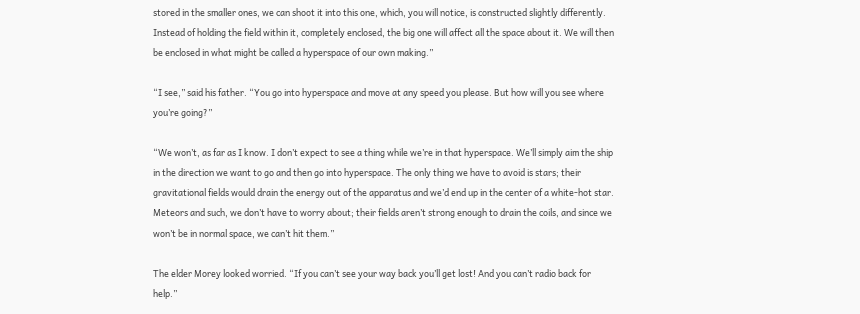stored in the smaller ones, we can shoot it into this one, which, you will notice, is constructed slightly differently. Instead of holding the field within it, completely enclosed, the big one will affect all the space about it. We will then be enclosed in what might be called a hyperspace of our own making.”

“I see,” said his father. “You go into hyperspace and move at any speed you please. But how will you see where you’re going?”

“We won’t, as far as I know. I don’t expect to see a thing while we’re in that hyperspace. We’ll simply aim the ship in the direction we want to go and then go into hyperspace. The only thing we have to avoid is stars; their gravitational fields would drain the energy out of the apparatus and we’d end up in the center of a white-hot star. Meteors and such, we don’t have to worry about; their fields aren’t strong enough to drain the coils, and since we won’t be in normal space, we can’t hit them.”

The elder Morey looked worried. “If you can’t see your way back you’ll get lost! And you can’t radio back for help.”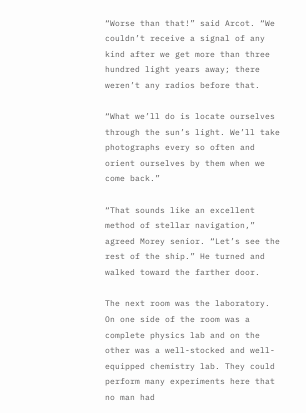“Worse than that!” said Arcot. “We couldn’t receive a signal of any kind after we get more than three hundred light years away; there weren’t any radios before that.

“What we’ll do is locate ourselves through the sun’s light. We’ll take photographs every so often and orient ourselves by them when we come back.”

“That sounds like an excellent method of stellar navigation,” agreed Morey senior. “Let’s see the rest of the ship.” He turned and walked toward the farther door.

The next room was the laboratory. On one side of the room was a complete physics lab and on the other was a well-stocked and well-equipped chemistry lab. They could perform many experiments here that no man had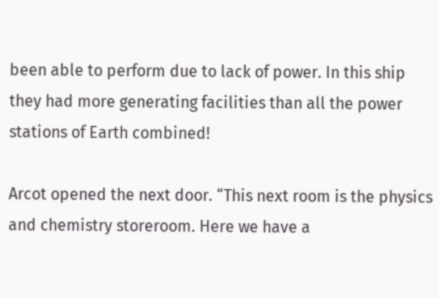been able to perform due to lack of power. In this ship they had more generating facilities than all the power stations of Earth combined!

Arcot opened the next door. “This next room is the physics and chemistry storeroom. Here we have a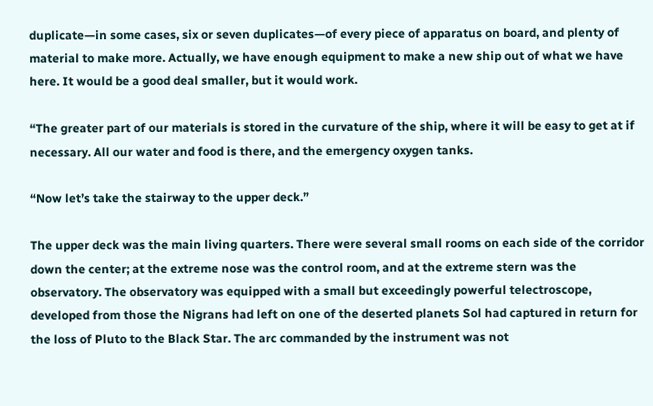duplicate—in some cases, six or seven duplicates—of every piece of apparatus on board, and plenty of material to make more. Actually, we have enough equipment to make a new ship out of what we have here. It would be a good deal smaller, but it would work.

“The greater part of our materials is stored in the curvature of the ship, where it will be easy to get at if necessary. All our water and food is there, and the emergency oxygen tanks.

“Now let’s take the stairway to the upper deck.”

The upper deck was the main living quarters. There were several small rooms on each side of the corridor down the center; at the extreme nose was the control room, and at the extreme stern was the observatory. The observatory was equipped with a small but exceedingly powerful telectroscope, developed from those the Nigrans had left on one of the deserted planets Sol had captured in return for the loss of Pluto to the Black Star. The arc commanded by the instrument was not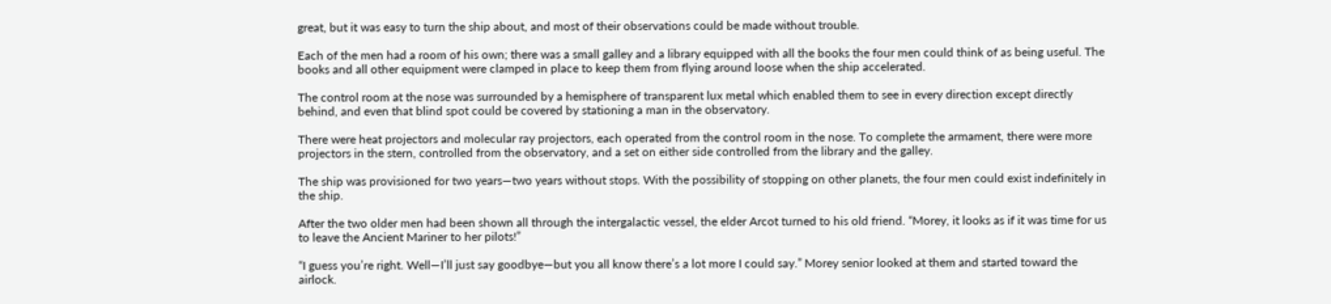great, but it was easy to turn the ship about, and most of their observations could be made without trouble.

Each of the men had a room of his own; there was a small galley and a library equipped with all the books the four men could think of as being useful. The books and all other equipment were clamped in place to keep them from flying around loose when the ship accelerated.

The control room at the nose was surrounded by a hemisphere of transparent lux metal which enabled them to see in every direction except directly behind, and even that blind spot could be covered by stationing a man in the observatory.

There were heat projectors and molecular ray projectors, each operated from the control room in the nose. To complete the armament, there were more projectors in the stern, controlled from the observatory, and a set on either side controlled from the library and the galley.

The ship was provisioned for two years—two years without stops. With the possibility of stopping on other planets, the four men could exist indefinitely in the ship.

After the two older men had been shown all through the intergalactic vessel, the elder Arcot turned to his old friend. “Morey, it looks as if it was time for us to leave the Ancient Mariner to her pilots!”

“I guess you’re right. Well—I’ll just say goodbye—but you all know there’s a lot more I could say.” Morey senior looked at them and started toward the airlock.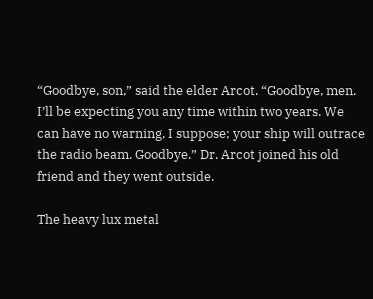“Goodbye, son,” said the elder Arcot. “Goodbye, men. I’ll be expecting you any time within two years. We can have no warning, I suppose; your ship will outrace the radio beam. Goodbye.” Dr. Arcot joined his old friend and they went outside.

The heavy lux metal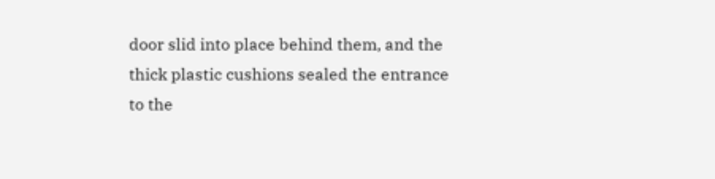door slid into place behind them, and the thick plastic cushions sealed the entrance to the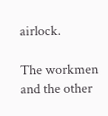airlock.

The workmen and the other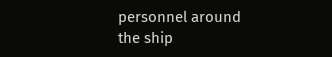personnel around the ship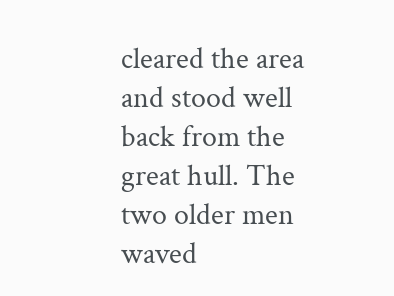cleared the area and stood well back from the great hull. The two older men waved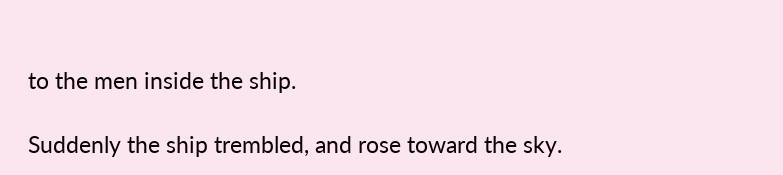to the men inside the ship.

Suddenly the ship trembled, and rose toward the sky.